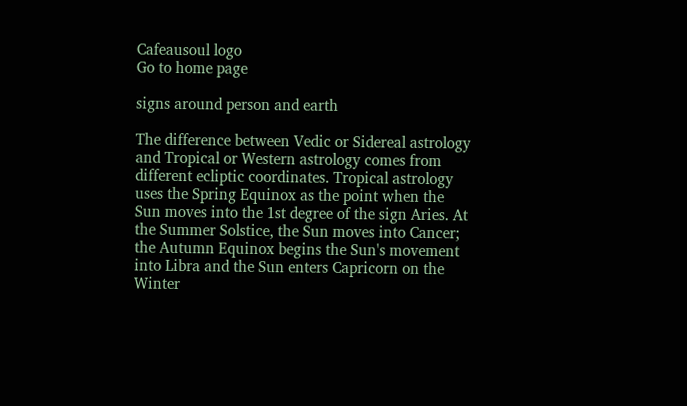Cafeausoul logo
Go to home page

signs around person and earth

The difference between Vedic or Sidereal astrology and Tropical or Western astrology comes from different ecliptic coordinates. Tropical astrology uses the Spring Equinox as the point when the Sun moves into the 1st degree of the sign Aries. At the Summer Solstice, the Sun moves into Cancer; the Autumn Equinox begins the Sun's movement into Libra and the Sun enters Capricorn on the Winter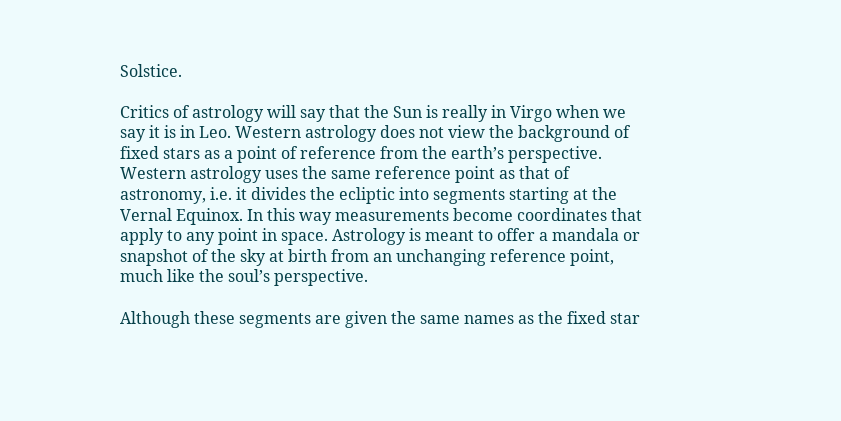Solstice.

Critics of astrology will say that the Sun is really in Virgo when we say it is in Leo. Western astrology does not view the background of fixed stars as a point of reference from the earth’s perspective. Western astrology uses the same reference point as that of astronomy, i.e. it divides the ecliptic into segments starting at the Vernal Equinox. In this way measurements become coordinates that apply to any point in space. Astrology is meant to offer a mandala or snapshot of the sky at birth from an unchanging reference point, much like the soul’s perspective.

Although these segments are given the same names as the fixed star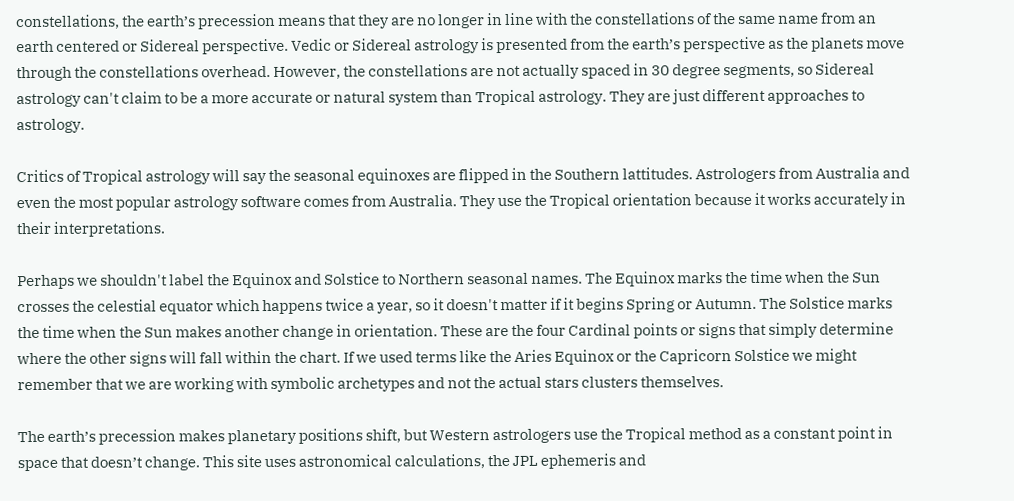constellations, the earth’s precession means that they are no longer in line with the constellations of the same name from an earth centered or Sidereal perspective. Vedic or Sidereal astrology is presented from the earth’s perspective as the planets move through the constellations overhead. However, the constellations are not actually spaced in 30 degree segments, so Sidereal astrology can't claim to be a more accurate or natural system than Tropical astrology. They are just different approaches to astrology.

Critics of Tropical astrology will say the seasonal equinoxes are flipped in the Southern lattitudes. Astrologers from Australia and even the most popular astrology software comes from Australia. They use the Tropical orientation because it works accurately in their interpretations.

Perhaps we shouldn't label the Equinox and Solstice to Northern seasonal names. The Equinox marks the time when the Sun crosses the celestial equator which happens twice a year, so it doesn't matter if it begins Spring or Autumn. The Solstice marks the time when the Sun makes another change in orientation. These are the four Cardinal points or signs that simply determine where the other signs will fall within the chart. If we used terms like the Aries Equinox or the Capricorn Solstice we might remember that we are working with symbolic archetypes and not the actual stars clusters themselves.

The earth’s precession makes planetary positions shift, but Western astrologers use the Tropical method as a constant point in space that doesn’t change. This site uses astronomical calculations, the JPL ephemeris and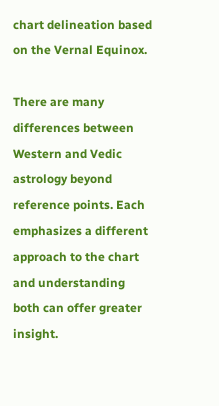chart delineation based on the Vernal Equinox.

There are many differences between Western and Vedic astrology beyond reference points. Each emphasizes a different approach to the chart and understanding both can offer greater insight.